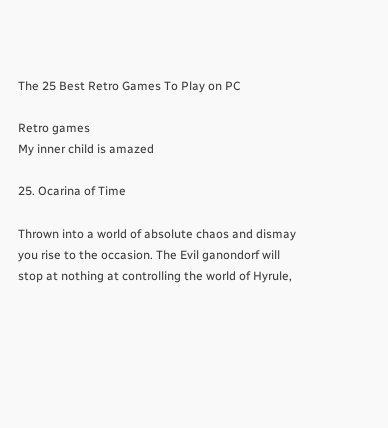The 25 Best Retro Games To Play on PC

Retro games
My inner child is amazed

25. Ocarina of Time

Thrown into a world of absolute chaos and dismay you rise to the occasion. The Evil ganondorf will stop at nothing at controlling the world of Hyrule,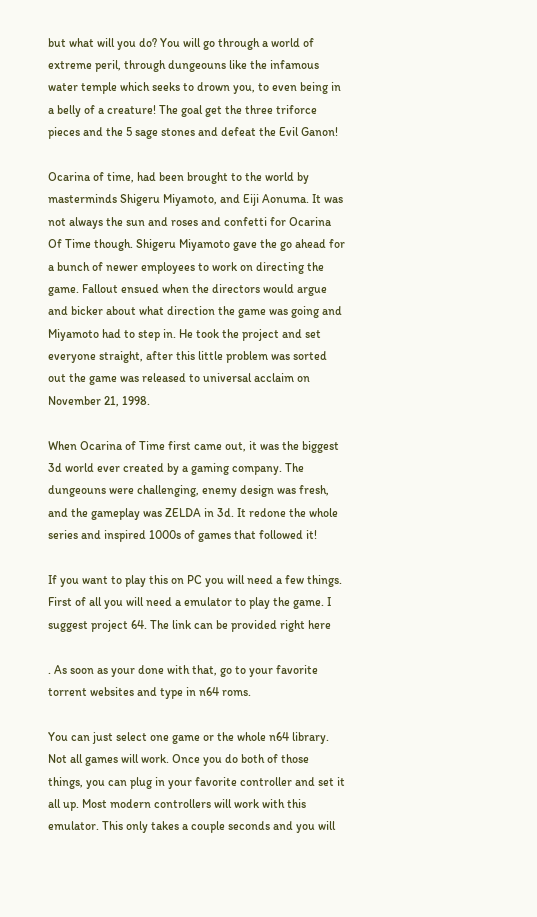but what will you do? You will go through a world of extreme peril, through dungeouns like the infamous water temple which seeks to drown you, to even being in a belly of a creature! The goal get the three triforce pieces and the 5 sage stones and defeat the Evil Ganon!

Ocarina of time, had been brought to the world by masterminds Shigeru Miyamoto, and Eiji Aonuma. It was not always the sun and roses and confetti for Ocarina Of Time though. Shigeru Miyamoto gave the go ahead for a bunch of newer employees to work on directing the game. Fallout ensued when the directors would argue and bicker about what direction the game was going and Miyamoto had to step in. He took the project and set everyone straight, after this little problem was sorted out the game was released to universal acclaim on November 21, 1998.

When Ocarina of Time first came out, it was the biggest 3d world ever created by a gaming company. The dungeouns were challenging, enemy design was fresh, and the gameplay was ZELDA in 3d. It redone the whole series and inspired 1000s of games that followed it!

If you want to play this on PC you will need a few things. First of all you will need a emulator to play the game. I suggest project 64. The link can be provided right here

. As soon as your done with that, go to your favorite torrent websites and type in n64 roms.

You can just select one game or the whole n64 library. Not all games will work. Once you do both of those things, you can plug in your favorite controller and set it all up. Most modern controllers will work with this emulator. This only takes a couple seconds and you will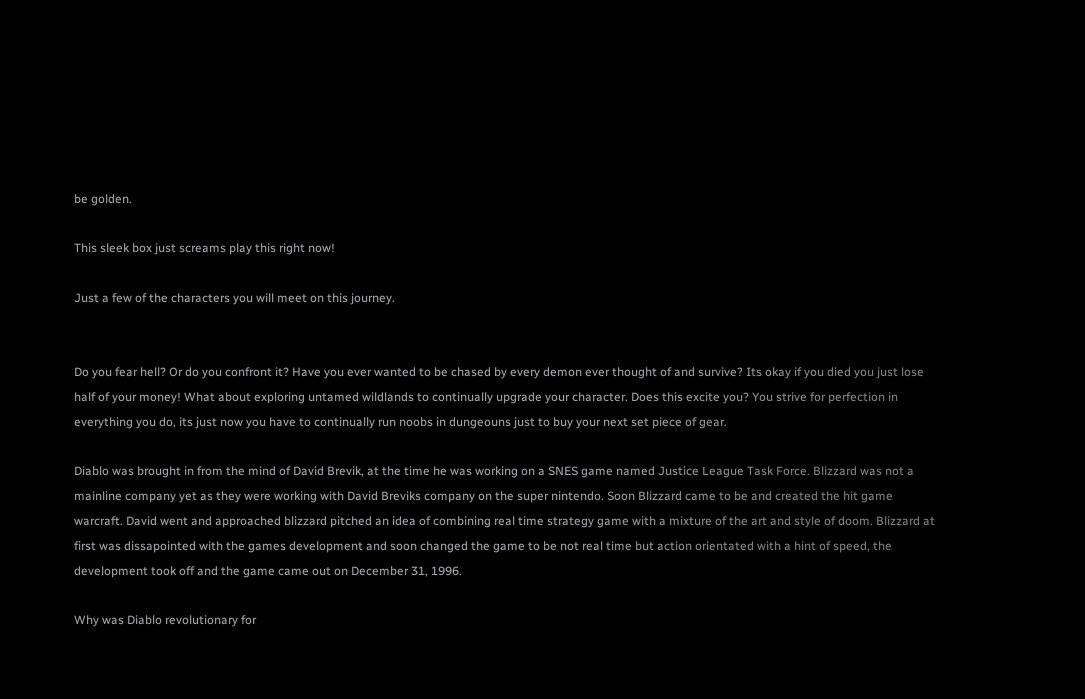be golden.

This sleek box just screams play this right now!

Just a few of the characters you will meet on this journey.


Do you fear hell? Or do you confront it? Have you ever wanted to be chased by every demon ever thought of and survive? Its okay if you died you just lose half of your money! What about exploring untamed wildlands to continually upgrade your character. Does this excite you? You strive for perfection in everything you do, its just now you have to continually run noobs in dungeouns just to buy your next set piece of gear.

Diablo was brought in from the mind of David Brevik, at the time he was working on a SNES game named Justice League Task Force. Blizzard was not a mainline company yet as they were working with David Breviks company on the super nintendo. Soon Blizzard came to be and created the hit game warcraft. David went and approached blizzard pitched an idea of combining real time strategy game with a mixture of the art and style of doom. Blizzard at first was dissapointed with the games development and soon changed the game to be not real time but action orientated with a hint of speed, the development took off and the game came out on December 31, 1996.

Why was Diablo revolutionary for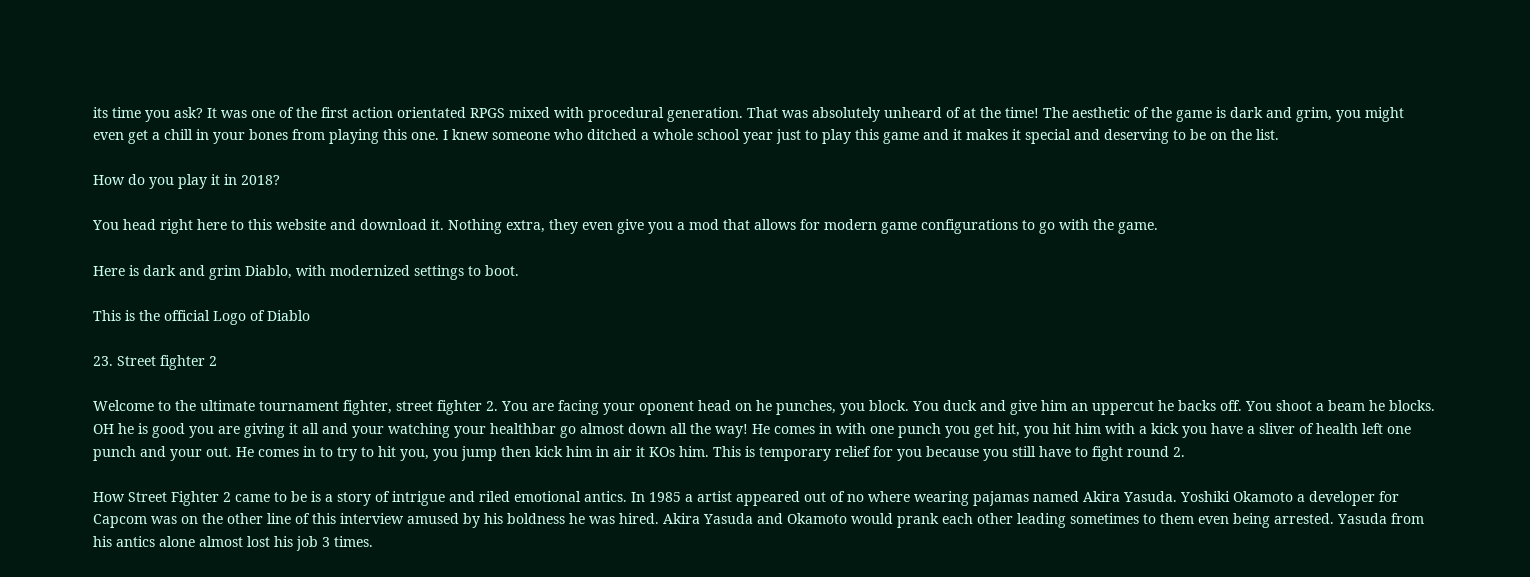its time you ask? It was one of the first action orientated RPGS mixed with procedural generation. That was absolutely unheard of at the time! The aesthetic of the game is dark and grim, you might even get a chill in your bones from playing this one. I knew someone who ditched a whole school year just to play this game and it makes it special and deserving to be on the list.

How do you play it in 2018?

You head right here to this website and download it. Nothing extra, they even give you a mod that allows for modern game configurations to go with the game.

Here is dark and grim Diablo, with modernized settings to boot.

This is the official Logo of Diablo

23. Street fighter 2

Welcome to the ultimate tournament fighter, street fighter 2. You are facing your oponent head on he punches, you block. You duck and give him an uppercut he backs off. You shoot a beam he blocks. OH he is good you are giving it all and your watching your healthbar go almost down all the way! He comes in with one punch you get hit, you hit him with a kick you have a sliver of health left one punch and your out. He comes in to try to hit you, you jump then kick him in air it KOs him. This is temporary relief for you because you still have to fight round 2.

How Street Fighter 2 came to be is a story of intrigue and riled emotional antics. In 1985 a artist appeared out of no where wearing pajamas named Akira Yasuda. Yoshiki Okamoto a developer for Capcom was on the other line of this interview amused by his boldness he was hired. Akira Yasuda and Okamoto would prank each other leading sometimes to them even being arrested. Yasuda from his antics alone almost lost his job 3 times.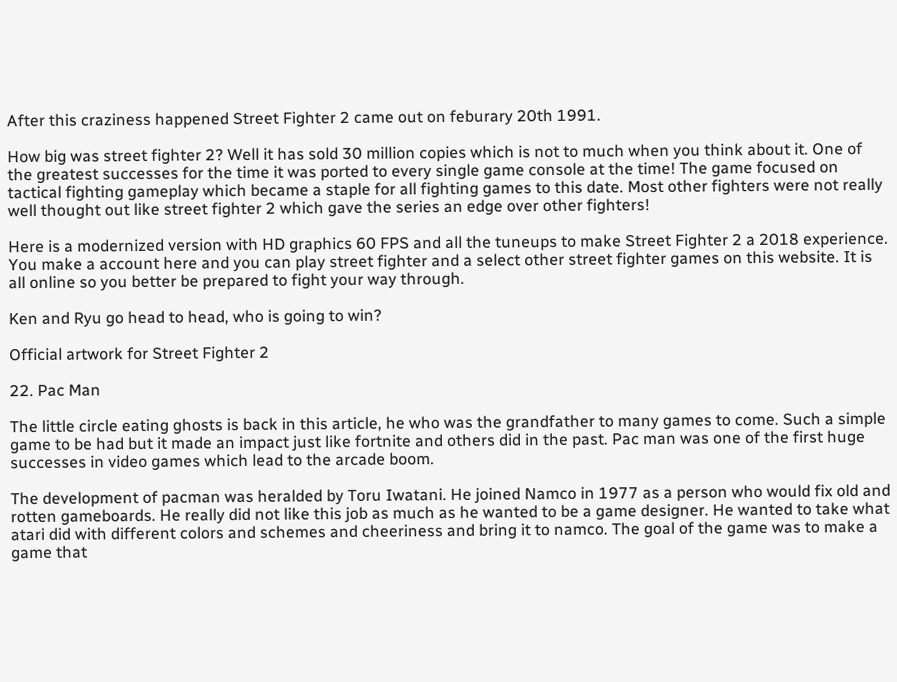After this craziness happened Street Fighter 2 came out on feburary 20th 1991.

How big was street fighter 2? Well it has sold 30 million copies which is not to much when you think about it. One of the greatest successes for the time it was ported to every single game console at the time! The game focused on tactical fighting gameplay which became a staple for all fighting games to this date. Most other fighters were not really well thought out like street fighter 2 which gave the series an edge over other fighters!

Here is a modernized version with HD graphics 60 FPS and all the tuneups to make Street Fighter 2 a 2018 experience. You make a account here and you can play street fighter and a select other street fighter games on this website. It is all online so you better be prepared to fight your way through.

Ken and Ryu go head to head, who is going to win?

Official artwork for Street Fighter 2

22. Pac Man

The little circle eating ghosts is back in this article, he who was the grandfather to many games to come. Such a simple game to be had but it made an impact just like fortnite and others did in the past. Pac man was one of the first huge successes in video games which lead to the arcade boom.

The development of pacman was heralded by Toru Iwatani. He joined Namco in 1977 as a person who would fix old and rotten gameboards. He really did not like this job as much as he wanted to be a game designer. He wanted to take what atari did with different colors and schemes and cheeriness and bring it to namco. The goal of the game was to make a game that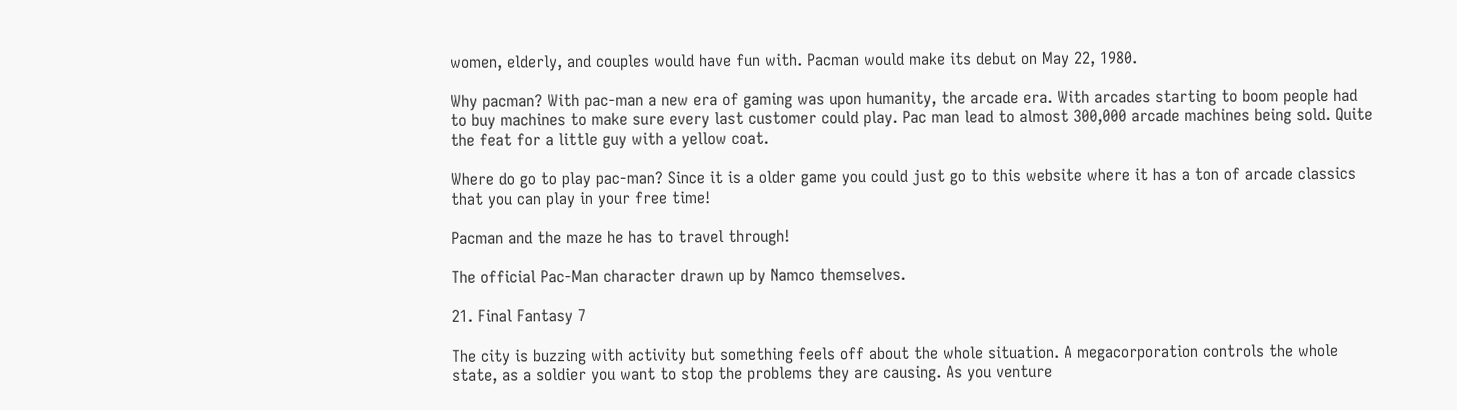women, elderly, and couples would have fun with. Pacman would make its debut on May 22, 1980.

Why pacman? With pac-man a new era of gaming was upon humanity, the arcade era. With arcades starting to boom people had to buy machines to make sure every last customer could play. Pac man lead to almost 300,000 arcade machines being sold. Quite the feat for a little guy with a yellow coat.

Where do go to play pac-man? Since it is a older game you could just go to this website where it has a ton of arcade classics that you can play in your free time!

Pacman and the maze he has to travel through!

The official Pac-Man character drawn up by Namco themselves.

21. Final Fantasy 7

The city is buzzing with activity but something feels off about the whole situation. A megacorporation controls the whole state, as a soldier you want to stop the problems they are causing. As you venture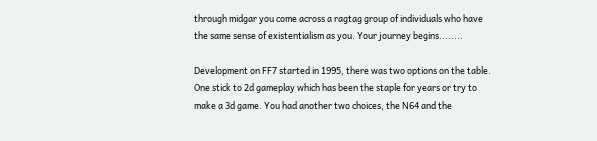through midgar you come across a ragtag group of individuals who have the same sense of existentialism as you. Your journey begins........

Development on FF7 started in 1995, there was two options on the table. One stick to 2d gameplay which has been the staple for years or try to make a 3d game. You had another two choices, the N64 and the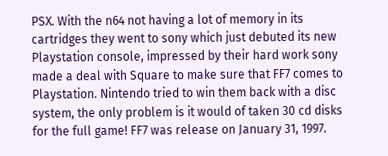PSX. With the n64 not having a lot of memory in its cartridges they went to sony which just debuted its new Playstation console, impressed by their hard work sony made a deal with Square to make sure that FF7 comes to Playstation. Nintendo tried to win them back with a disc system, the only problem is it would of taken 30 cd disks for the full game! FF7 was release on January 31, 1997.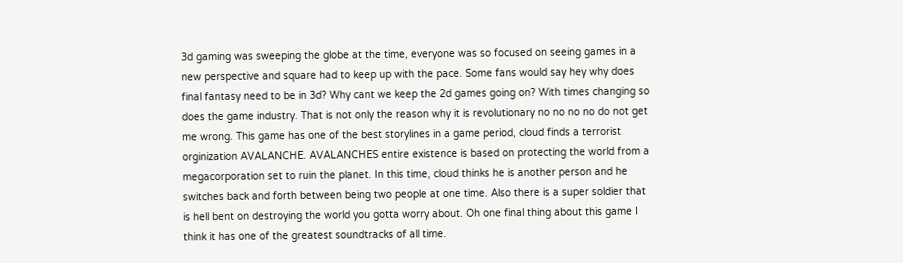3d gaming was sweeping the globe at the time, everyone was so focused on seeing games in a new perspective and square had to keep up with the pace. Some fans would say hey why does final fantasy need to be in 3d? Why cant we keep the 2d games going on? With times changing so does the game industry. That is not only the reason why it is revolutionary no no no no do not get me wrong. This game has one of the best storylines in a game period, cloud finds a terrorist orginization AVALANCHE. AVALANCHES entire existence is based on protecting the world from a megacorporation set to ruin the planet. In this time, cloud thinks he is another person and he switches back and forth between being two people at one time. Also there is a super soldier that is hell bent on destroying the world you gotta worry about. Oh one final thing about this game I think it has one of the greatest soundtracks of all time.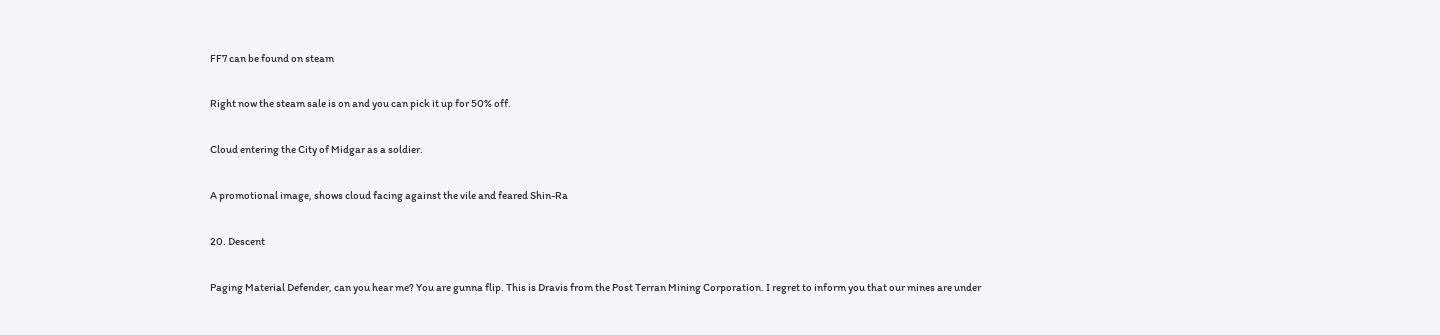FF7 can be found on steam

Right now the steam sale is on and you can pick it up for 50% off.

Cloud entering the City of Midgar as a soldier.

A promotional image, shows cloud facing against the vile and feared Shin-Ra

20. Descent

Paging Material Defender, can you hear me? You are gunna flip. This is Dravis from the Post Terran Mining Corporation. I regret to inform you that our mines are under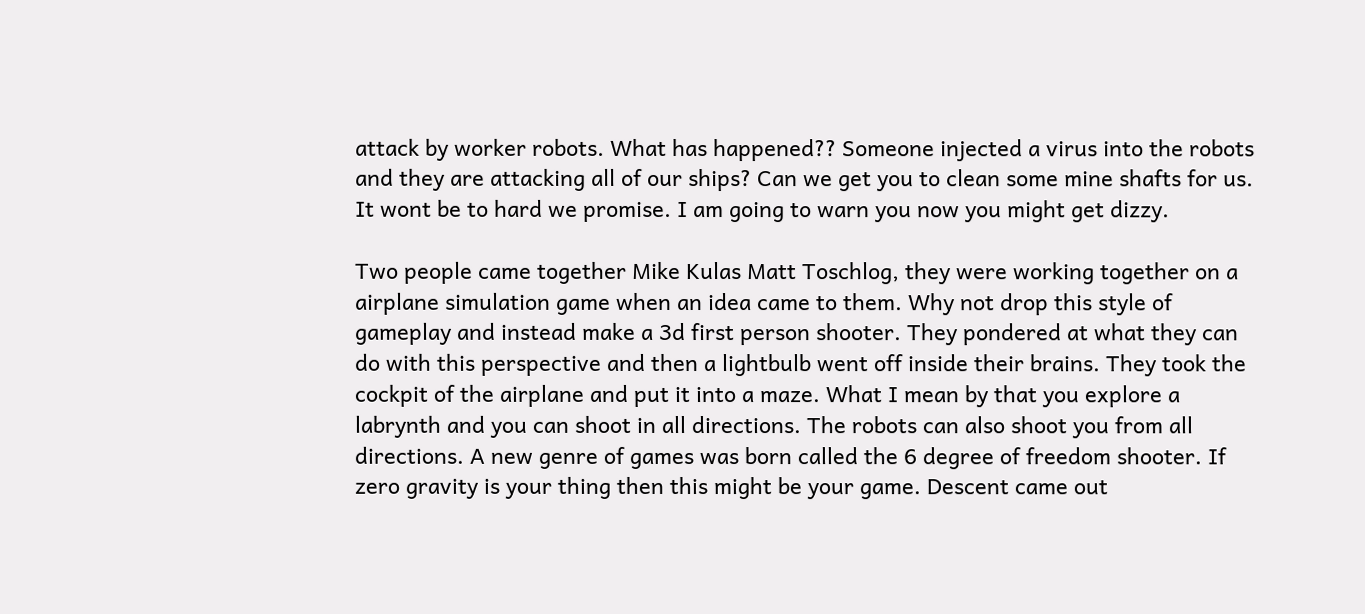attack by worker robots. What has happened?? Someone injected a virus into the robots and they are attacking all of our ships? Can we get you to clean some mine shafts for us. It wont be to hard we promise. I am going to warn you now you might get dizzy.

Two people came together Mike Kulas Matt Toschlog, they were working together on a airplane simulation game when an idea came to them. Why not drop this style of gameplay and instead make a 3d first person shooter. They pondered at what they can do with this perspective and then a lightbulb went off inside their brains. They took the cockpit of the airplane and put it into a maze. What I mean by that you explore a labrynth and you can shoot in all directions. The robots can also shoot you from all directions. A new genre of games was born called the 6 degree of freedom shooter. If zero gravity is your thing then this might be your game. Descent came out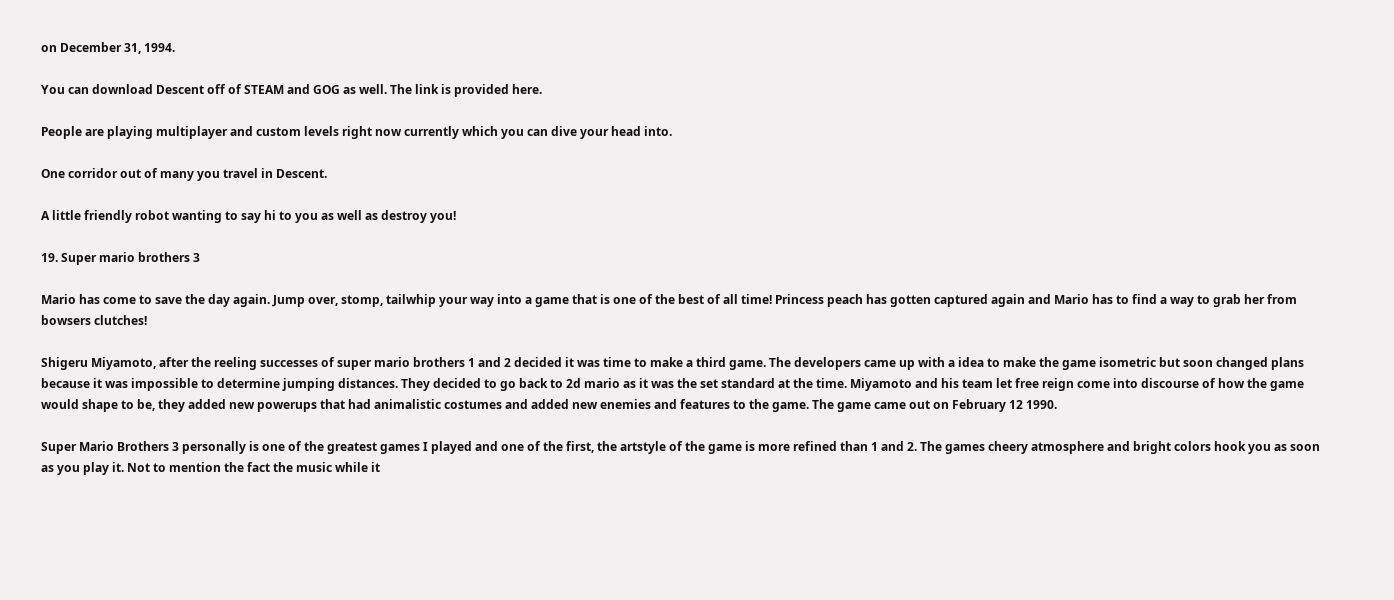on December 31, 1994.

You can download Descent off of STEAM and GOG as well. The link is provided here.

People are playing multiplayer and custom levels right now currently which you can dive your head into.

One corridor out of many you travel in Descent.

A little friendly robot wanting to say hi to you as well as destroy you!

19. Super mario brothers 3

Mario has come to save the day again. Jump over, stomp, tailwhip your way into a game that is one of the best of all time! Princess peach has gotten captured again and Mario has to find a way to grab her from bowsers clutches!

Shigeru Miyamoto, after the reeling successes of super mario brothers 1 and 2 decided it was time to make a third game. The developers came up with a idea to make the game isometric but soon changed plans because it was impossible to determine jumping distances. They decided to go back to 2d mario as it was the set standard at the time. Miyamoto and his team let free reign come into discourse of how the game would shape to be, they added new powerups that had animalistic costumes and added new enemies and features to the game. The game came out on February 12 1990.

Super Mario Brothers 3 personally is one of the greatest games I played and one of the first, the artstyle of the game is more refined than 1 and 2. The games cheery atmosphere and bright colors hook you as soon as you play it. Not to mention the fact the music while it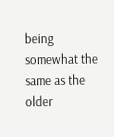being somewhat the same as the older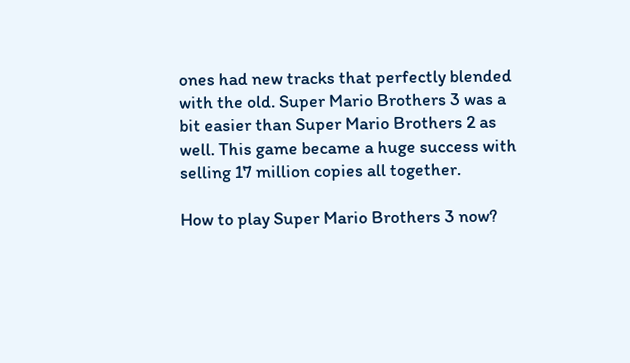ones had new tracks that perfectly blended with the old. Super Mario Brothers 3 was a bit easier than Super Mario Brothers 2 as well. This game became a huge success with selling 17 million copies all together.

How to play Super Mario Brothers 3 now?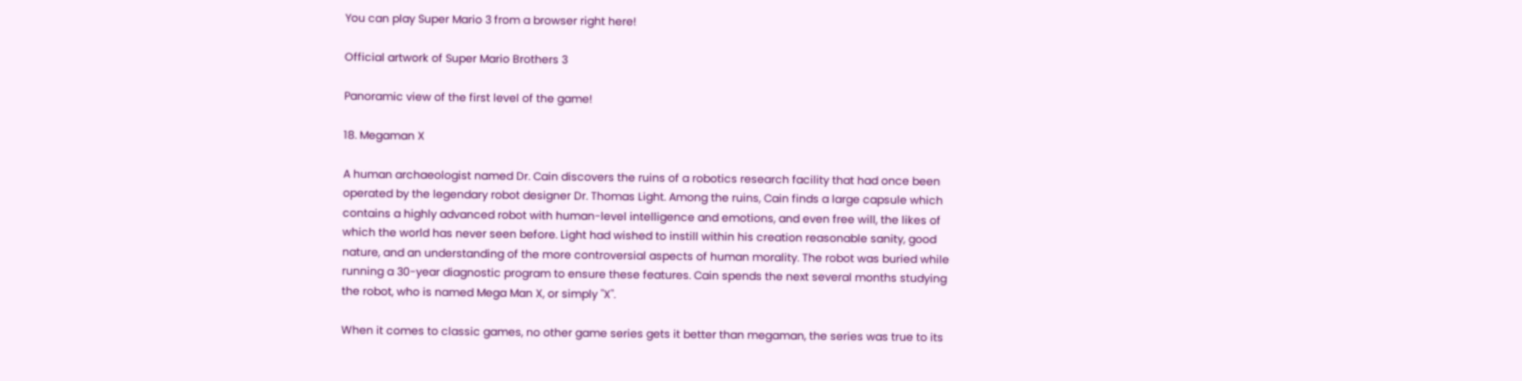You can play Super Mario 3 from a browser right here!

Official artwork of Super Mario Brothers 3

Panoramic view of the first level of the game!

18. Megaman X

A human archaeologist named Dr. Cain discovers the ruins of a robotics research facility that had once been operated by the legendary robot designer Dr. Thomas Light. Among the ruins, Cain finds a large capsule which contains a highly advanced robot with human-level intelligence and emotions, and even free will, the likes of which the world has never seen before. Light had wished to instill within his creation reasonable sanity, good nature, and an understanding of the more controversial aspects of human morality. The robot was buried while running a 30-year diagnostic program to ensure these features. Cain spends the next several months studying the robot, who is named Mega Man X, or simply "X".

When it comes to classic games, no other game series gets it better than megaman, the series was true to its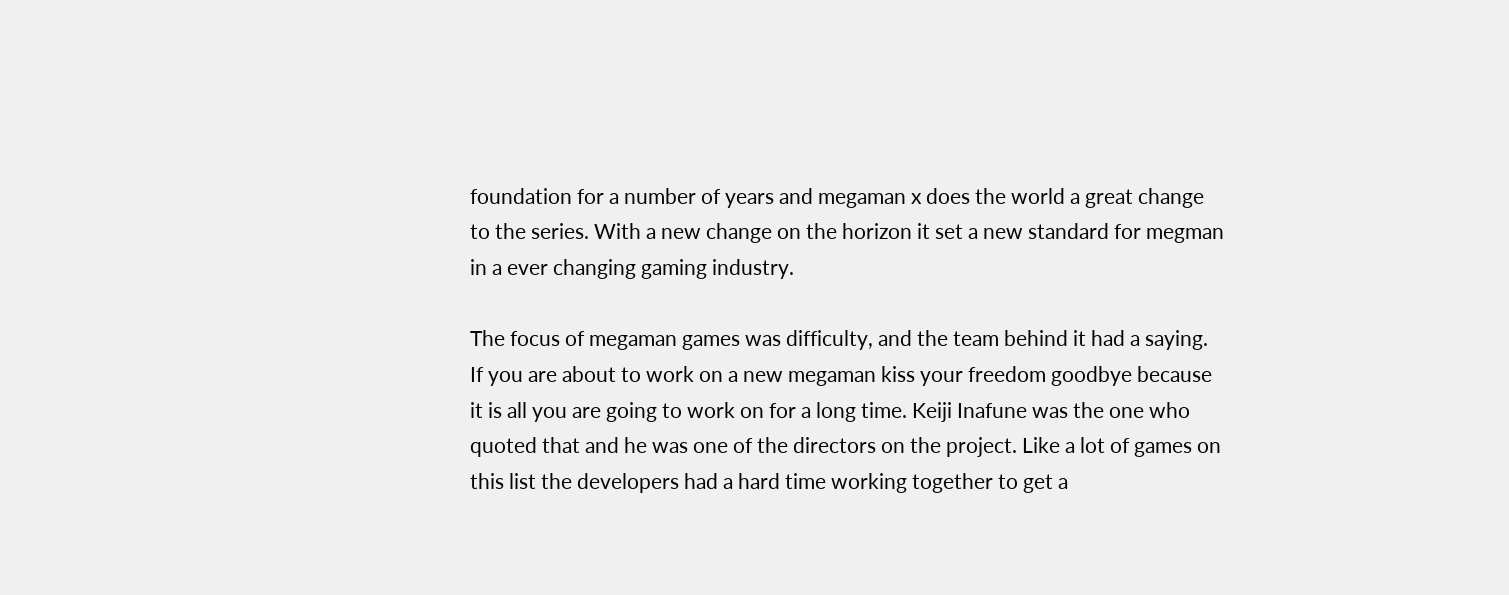foundation for a number of years and megaman x does the world a great change to the series. With a new change on the horizon it set a new standard for megman in a ever changing gaming industry.

The focus of megaman games was difficulty, and the team behind it had a saying. If you are about to work on a new megaman kiss your freedom goodbye because it is all you are going to work on for a long time. Keiji Inafune was the one who quoted that and he was one of the directors on the project. Like a lot of games on this list the developers had a hard time working together to get a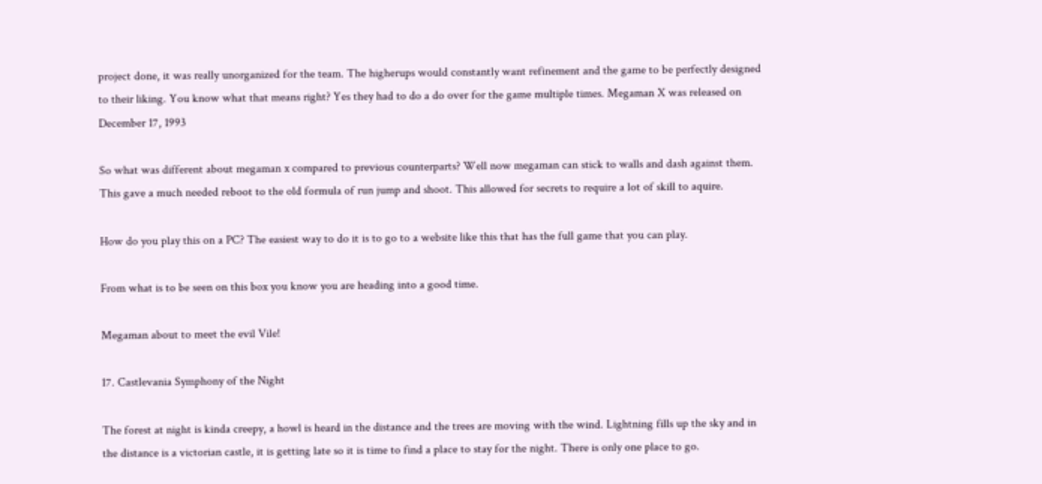project done, it was really unorganized for the team. The higherups would constantly want refinement and the game to be perfectly designed to their liking. You know what that means right? Yes they had to do a do over for the game multiple times. Megaman X was released on December 17, 1993

So what was different about megaman x compared to previous counterparts? Well now megaman can stick to walls and dash against them. This gave a much needed reboot to the old formula of run jump and shoot. This allowed for secrets to require a lot of skill to aquire.

How do you play this on a PC? The easiest way to do it is to go to a website like this that has the full game that you can play.

From what is to be seen on this box you know you are heading into a good time.

Megaman about to meet the evil Vile!

17. Castlevania Symphony of the Night

The forest at night is kinda creepy, a howl is heard in the distance and the trees are moving with the wind. Lightning fills up the sky and in the distance is a victorian castle, it is getting late so it is time to find a place to stay for the night. There is only one place to go.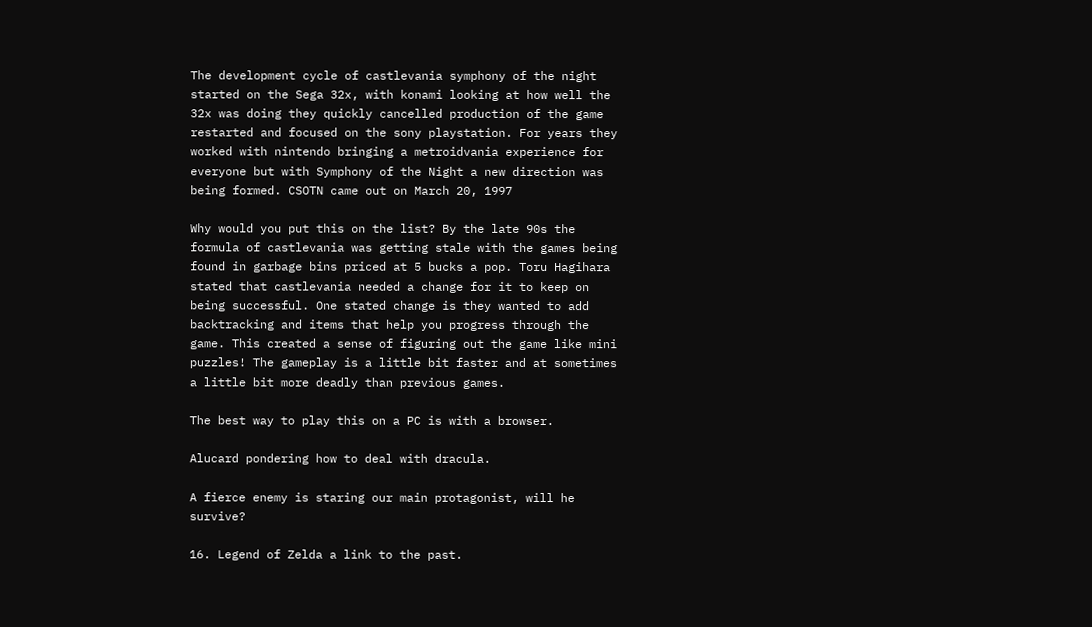The development cycle of castlevania symphony of the night started on the Sega 32x, with konami looking at how well the 32x was doing they quickly cancelled production of the game restarted and focused on the sony playstation. For years they worked with nintendo bringing a metroidvania experience for everyone but with Symphony of the Night a new direction was being formed. CSOTN came out on March 20, 1997

Why would you put this on the list? By the late 90s the formula of castlevania was getting stale with the games being found in garbage bins priced at 5 bucks a pop. Toru Hagihara stated that castlevania needed a change for it to keep on being successful. One stated change is they wanted to add backtracking and items that help you progress through the game. This created a sense of figuring out the game like mini puzzles! The gameplay is a little bit faster and at sometimes a little bit more deadly than previous games.

The best way to play this on a PC is with a browser.

Alucard pondering how to deal with dracula.

A fierce enemy is staring our main protagonist, will he survive?

16. Legend of Zelda a link to the past.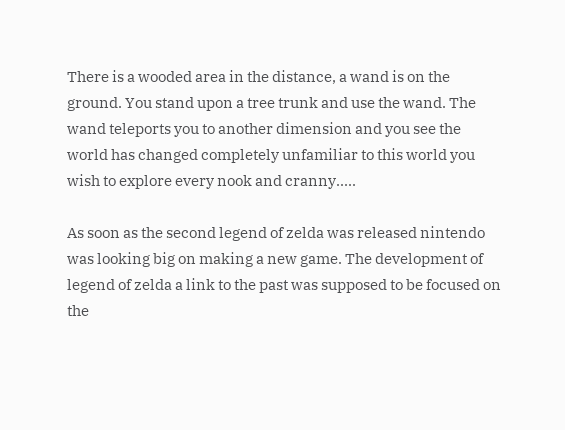There is a wooded area in the distance, a wand is on the ground. You stand upon a tree trunk and use the wand. The wand teleports you to another dimension and you see the world has changed completely unfamiliar to this world you wish to explore every nook and cranny.....

As soon as the second legend of zelda was released nintendo was looking big on making a new game. The development of legend of zelda a link to the past was supposed to be focused on the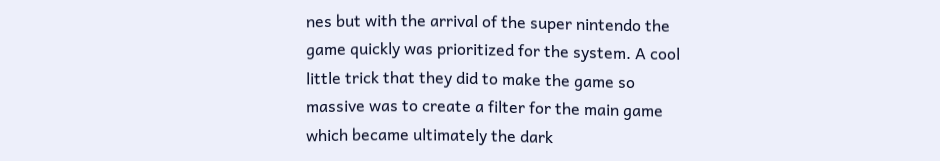nes but with the arrival of the super nintendo the game quickly was prioritized for the system. A cool little trick that they did to make the game so massive was to create a filter for the main game which became ultimately the dark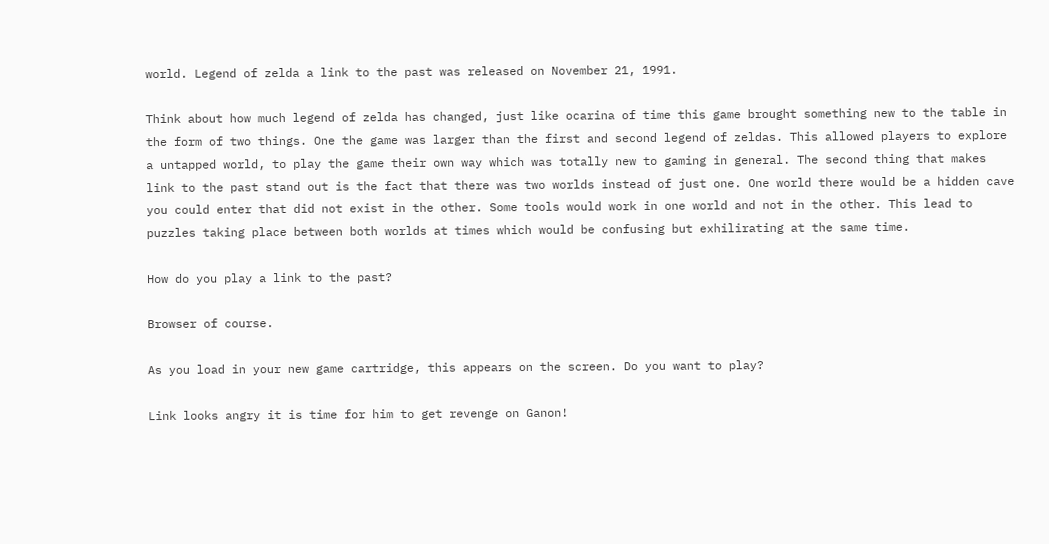world. Legend of zelda a link to the past was released on November 21, 1991.

Think about how much legend of zelda has changed, just like ocarina of time this game brought something new to the table in the form of two things. One the game was larger than the first and second legend of zeldas. This allowed players to explore a untapped world, to play the game their own way which was totally new to gaming in general. The second thing that makes link to the past stand out is the fact that there was two worlds instead of just one. One world there would be a hidden cave you could enter that did not exist in the other. Some tools would work in one world and not in the other. This lead to puzzles taking place between both worlds at times which would be confusing but exhilirating at the same time.

How do you play a link to the past?

Browser of course.

As you load in your new game cartridge, this appears on the screen. Do you want to play?

Link looks angry it is time for him to get revenge on Ganon!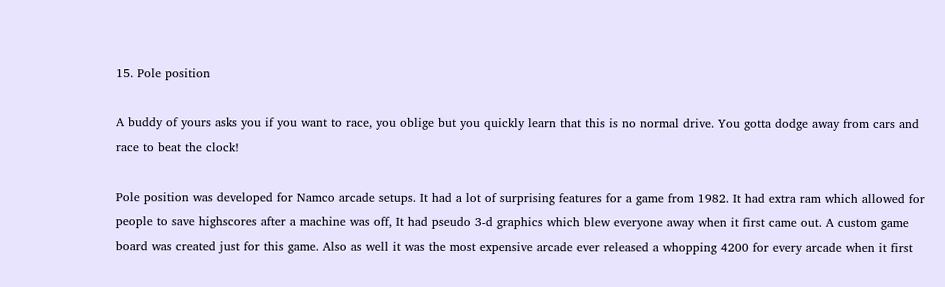15. Pole position

A buddy of yours asks you if you want to race, you oblige but you quickly learn that this is no normal drive. You gotta dodge away from cars and race to beat the clock!

Pole position was developed for Namco arcade setups. It had a lot of surprising features for a game from 1982. It had extra ram which allowed for people to save highscores after a machine was off, It had pseudo 3-d graphics which blew everyone away when it first came out. A custom game board was created just for this game. Also as well it was the most expensive arcade ever released a whopping 4200 for every arcade when it first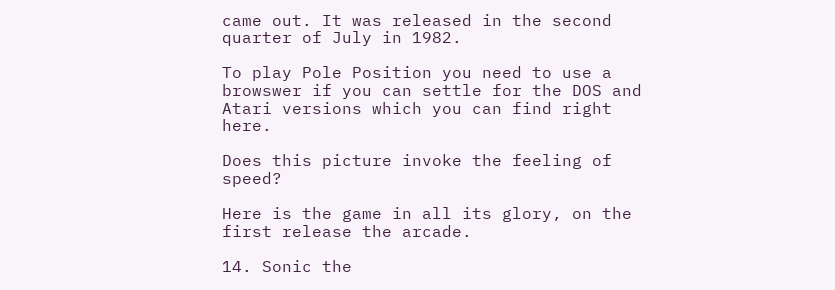came out. It was released in the second quarter of July in 1982.

To play Pole Position you need to use a browswer if you can settle for the DOS and Atari versions which you can find right here.

Does this picture invoke the feeling of speed?

Here is the game in all its glory, on the first release the arcade.

14. Sonic the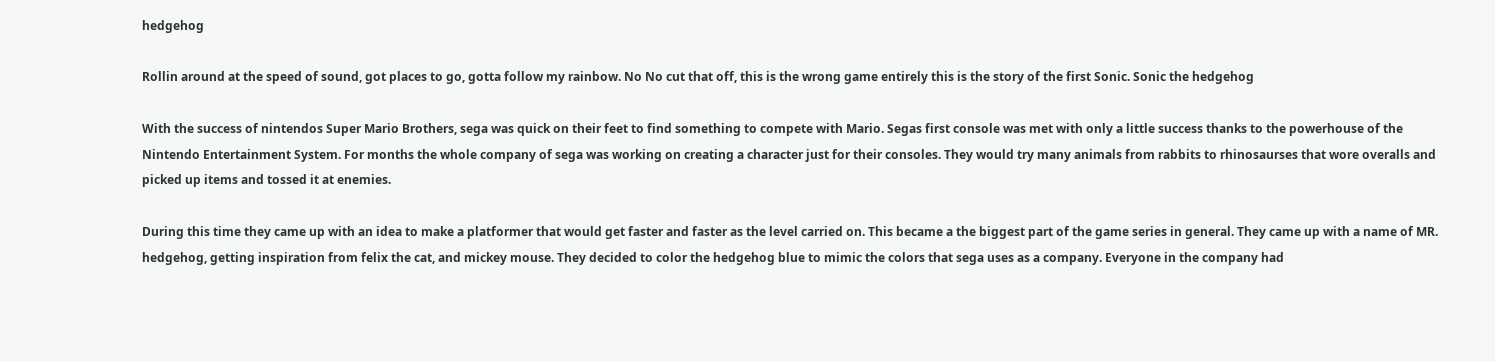hedgehog

Rollin around at the speed of sound, got places to go, gotta follow my rainbow. No No cut that off, this is the wrong game entirely this is the story of the first Sonic. Sonic the hedgehog

With the success of nintendos Super Mario Brothers, sega was quick on their feet to find something to compete with Mario. Segas first console was met with only a little success thanks to the powerhouse of the Nintendo Entertainment System. For months the whole company of sega was working on creating a character just for their consoles. They would try many animals from rabbits to rhinosaurses that wore overalls and picked up items and tossed it at enemies.

During this time they came up with an idea to make a platformer that would get faster and faster as the level carried on. This became a the biggest part of the game series in general. They came up with a name of MR. hedgehog, getting inspiration from felix the cat, and mickey mouse. They decided to color the hedgehog blue to mimic the colors that sega uses as a company. Everyone in the company had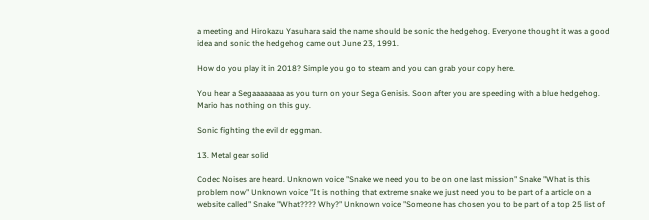a meeting and Hirokazu Yasuhara said the name should be sonic the hedgehog. Everyone thought it was a good idea and sonic the hedgehog came out June 23, 1991.

How do you play it in 2018? Simple you go to steam and you can grab your copy here.

You hear a Segaaaaaaaa as you turn on your Sega Genisis. Soon after you are speeding with a blue hedgehog. Mario has nothing on this guy.

Sonic fighting the evil dr eggman.

13. Metal gear solid

Codec Noises are heard. Unknown voice "Snake we need you to be on one last mission" Snake "What is this problem now" Unknown voice "It is nothing that extreme snake we just need you to be part of a article on a website called" Snake "What???? Why?" Unknown voice "Someone has chosen you to be part of a top 25 list of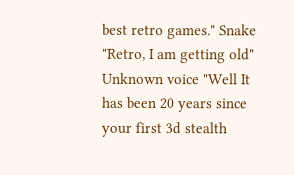best retro games." Snake "Retro, I am getting old" Unknown voice "Well It has been 20 years since your first 3d stealth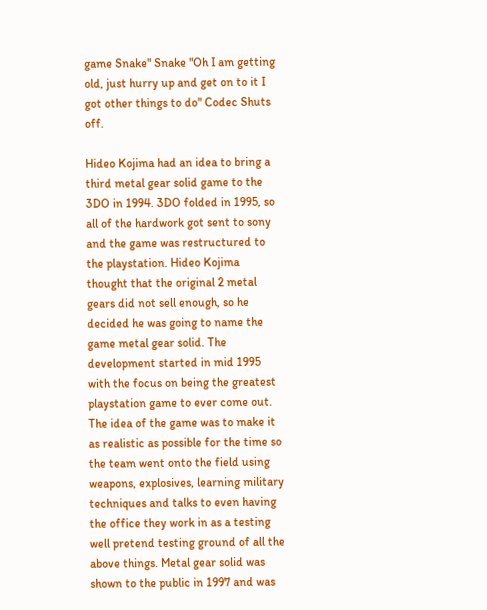game Snake" Snake "Oh I am getting old, just hurry up and get on to it I got other things to do" Codec Shuts off.

Hideo Kojima had an idea to bring a third metal gear solid game to the 3DO in 1994. 3DO folded in 1995, so all of the hardwork got sent to sony and the game was restructured to the playstation. Hideo Kojima thought that the original 2 metal gears did not sell enough, so he decided he was going to name the game metal gear solid. The development started in mid 1995 with the focus on being the greatest playstation game to ever come out. The idea of the game was to make it as realistic as possible for the time so the team went onto the field using weapons, explosives, learning military techniques and talks to even having the office they work in as a testing well pretend testing ground of all the above things. Metal gear solid was shown to the public in 1997 and was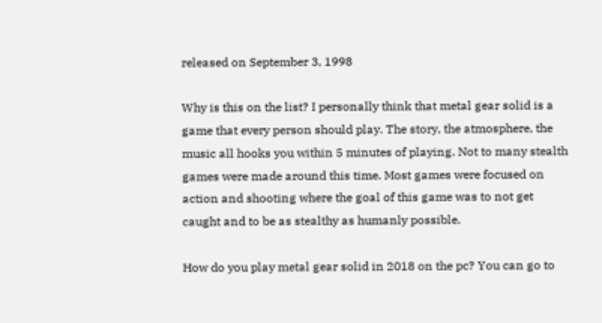released on September 3, 1998

Why is this on the list? I personally think that metal gear solid is a game that every person should play. The story, the atmosphere, the music all hooks you within 5 minutes of playing. Not to many stealth games were made around this time. Most games were focused on action and shooting where the goal of this game was to not get caught and to be as stealthy as humanly possible.

How do you play metal gear solid in 2018 on the pc? You can go to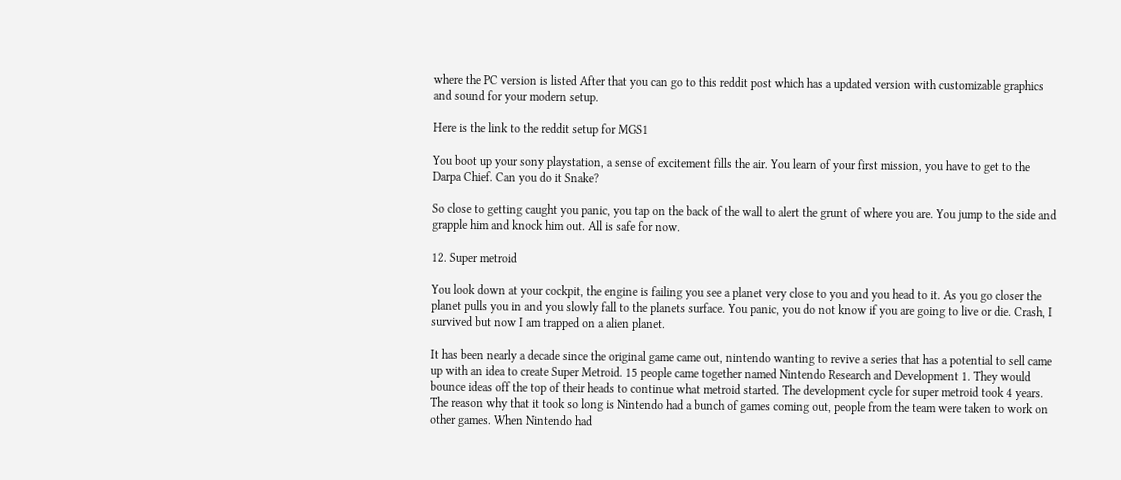where the PC version is listed After that you can go to this reddit post which has a updated version with customizable graphics and sound for your modern setup.

Here is the link to the reddit setup for MGS1

You boot up your sony playstation, a sense of excitement fills the air. You learn of your first mission, you have to get to the Darpa Chief. Can you do it Snake?

So close to getting caught you panic, you tap on the back of the wall to alert the grunt of where you are. You jump to the side and grapple him and knock him out. All is safe for now.

12. Super metroid

You look down at your cockpit, the engine is failing you see a planet very close to you and you head to it. As you go closer the planet pulls you in and you slowly fall to the planets surface. You panic, you do not know if you are going to live or die. Crash, I survived but now I am trapped on a alien planet.

It has been nearly a decade since the original game came out, nintendo wanting to revive a series that has a potential to sell came up with an idea to create Super Metroid. 15 people came together named Nintendo Research and Development 1. They would bounce ideas off the top of their heads to continue what metroid started. The development cycle for super metroid took 4 years. The reason why that it took so long is Nintendo had a bunch of games coming out, people from the team were taken to work on other games. When Nintendo had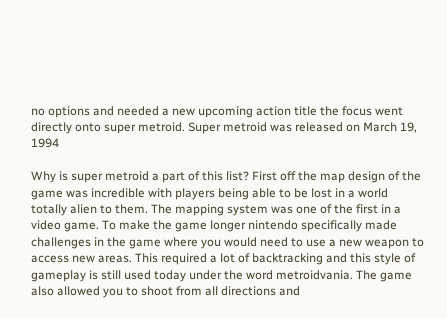no options and needed a new upcoming action title the focus went directly onto super metroid. Super metroid was released on March 19, 1994

Why is super metroid a part of this list? First off the map design of the game was incredible with players being able to be lost in a world totally alien to them. The mapping system was one of the first in a video game. To make the game longer nintendo specifically made challenges in the game where you would need to use a new weapon to access new areas. This required a lot of backtracking and this style of gameplay is still used today under the word metroidvania. The game also allowed you to shoot from all directions and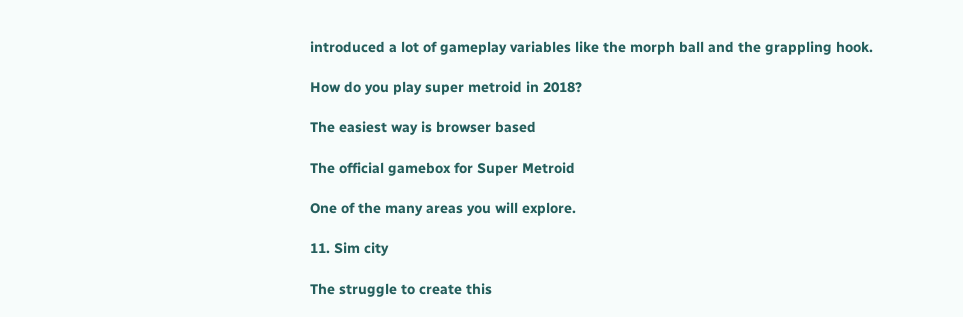introduced a lot of gameplay variables like the morph ball and the grappling hook.

How do you play super metroid in 2018?

The easiest way is browser based

The official gamebox for Super Metroid

One of the many areas you will explore.

11. Sim city

The struggle to create this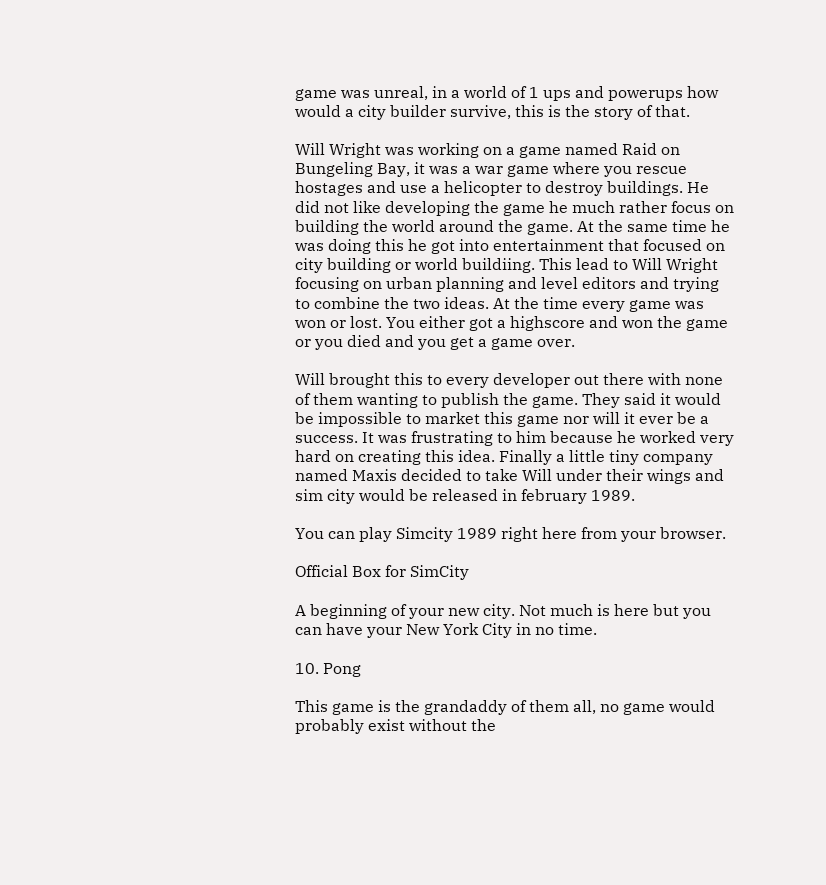game was unreal, in a world of 1 ups and powerups how would a city builder survive, this is the story of that.

Will Wright was working on a game named Raid on Bungeling Bay, it was a war game where you rescue hostages and use a helicopter to destroy buildings. He did not like developing the game he much rather focus on building the world around the game. At the same time he was doing this he got into entertainment that focused on city building or world buildiing. This lead to Will Wright focusing on urban planning and level editors and trying to combine the two ideas. At the time every game was won or lost. You either got a highscore and won the game or you died and you get a game over.

Will brought this to every developer out there with none of them wanting to publish the game. They said it would be impossible to market this game nor will it ever be a success. It was frustrating to him because he worked very hard on creating this idea. Finally a little tiny company named Maxis decided to take Will under their wings and sim city would be released in february 1989.

You can play Simcity 1989 right here from your browser.

Official Box for SimCity

A beginning of your new city. Not much is here but you can have your New York City in no time.

10. Pong

This game is the grandaddy of them all, no game would probably exist without the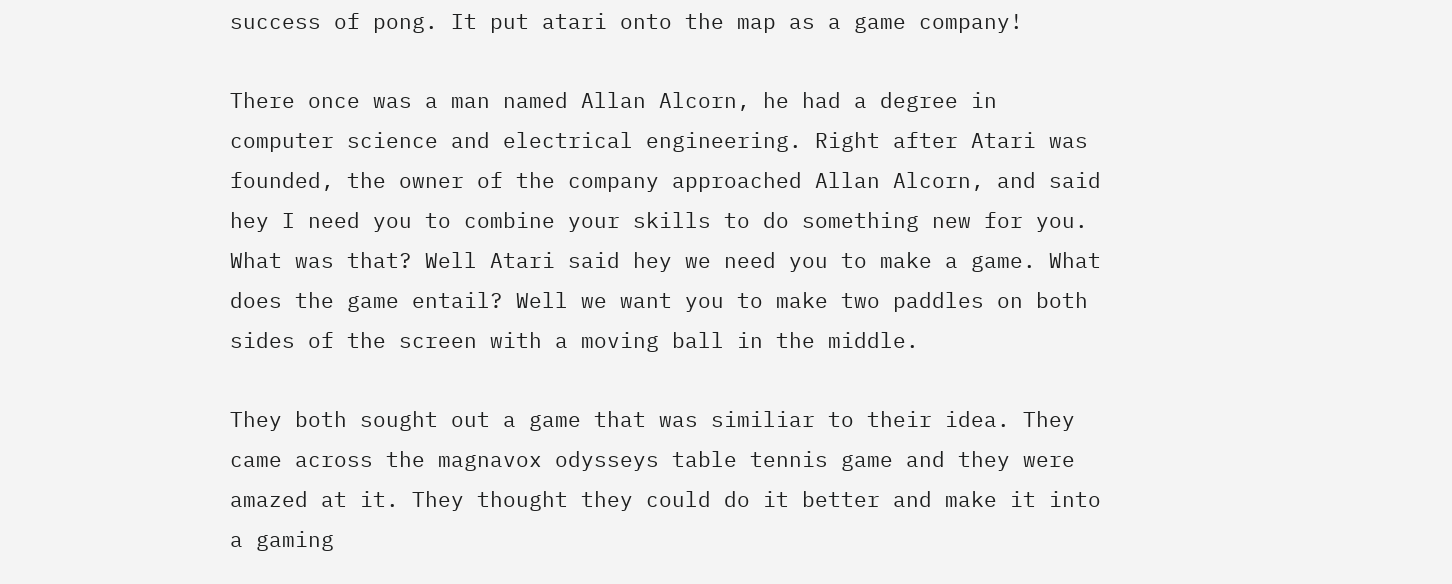success of pong. It put atari onto the map as a game company!

There once was a man named Allan Alcorn, he had a degree in computer science and electrical engineering. Right after Atari was founded, the owner of the company approached Allan Alcorn, and said hey I need you to combine your skills to do something new for you. What was that? Well Atari said hey we need you to make a game. What does the game entail? Well we want you to make two paddles on both sides of the screen with a moving ball in the middle.

They both sought out a game that was similiar to their idea. They came across the magnavox odysseys table tennis game and they were amazed at it. They thought they could do it better and make it into a gaming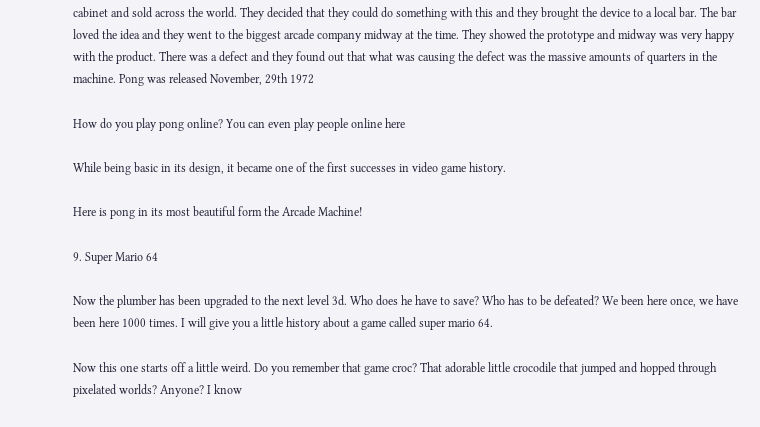cabinet and sold across the world. They decided that they could do something with this and they brought the device to a local bar. The bar loved the idea and they went to the biggest arcade company midway at the time. They showed the prototype and midway was very happy with the product. There was a defect and they found out that what was causing the defect was the massive amounts of quarters in the machine. Pong was released November, 29th 1972

How do you play pong online? You can even play people online here

While being basic in its design, it became one of the first successes in video game history.

Here is pong in its most beautiful form the Arcade Machine!

9. Super Mario 64

Now the plumber has been upgraded to the next level 3d. Who does he have to save? Who has to be defeated? We been here once, we have been here 1000 times. I will give you a little history about a game called super mario 64.

Now this one starts off a little weird. Do you remember that game croc? That adorable little crocodile that jumped and hopped through pixelated worlds? Anyone? I know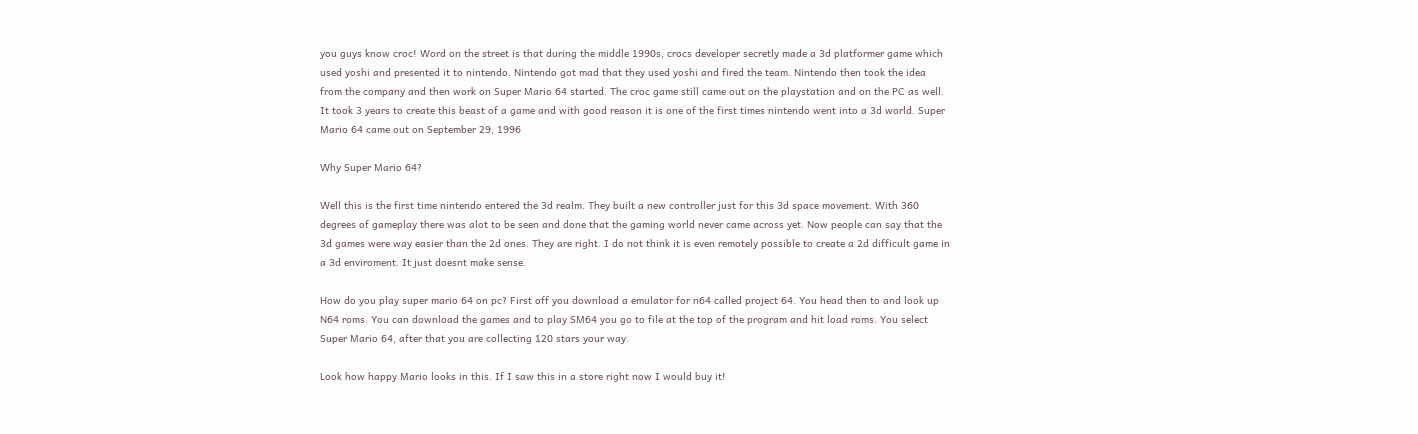you guys know croc! Word on the street is that during the middle 1990s, crocs developer secretly made a 3d platformer game which used yoshi and presented it to nintendo. Nintendo got mad that they used yoshi and fired the team. Nintendo then took the idea from the company and then work on Super Mario 64 started. The croc game still came out on the playstation and on the PC as well. It took 3 years to create this beast of a game and with good reason it is one of the first times nintendo went into a 3d world. Super Mario 64 came out on September 29, 1996

Why Super Mario 64?

Well this is the first time nintendo entered the 3d realm. They built a new controller just for this 3d space movement. With 360 degrees of gameplay there was alot to be seen and done that the gaming world never came across yet. Now people can say that the 3d games were way easier than the 2d ones. They are right. I do not think it is even remotely possible to create a 2d difficult game in a 3d enviroment. It just doesnt make sense.

How do you play super mario 64 on pc? First off you download a emulator for n64 called project 64. You head then to and look up N64 roms. You can download the games and to play SM64 you go to file at the top of the program and hit load roms. You select Super Mario 64, after that you are collecting 120 stars your way.

Look how happy Mario looks in this. If I saw this in a store right now I would buy it!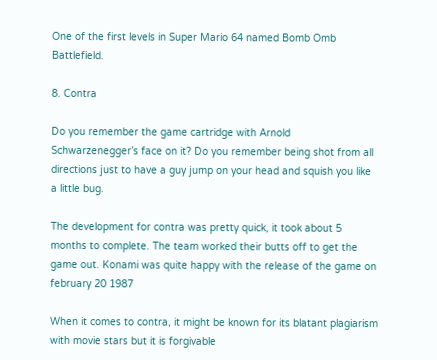One of the first levels in Super Mario 64 named Bomb Omb Battlefield.

8. Contra

Do you remember the game cartridge with Arnold Schwarzenegger’s face on it? Do you remember being shot from all directions just to have a guy jump on your head and squish you like a little bug.

The development for contra was pretty quick, it took about 5 months to complete. The team worked their butts off to get the game out. Konami was quite happy with the release of the game on february 20 1987

When it comes to contra, it might be known for its blatant plagiarism with movie stars but it is forgivable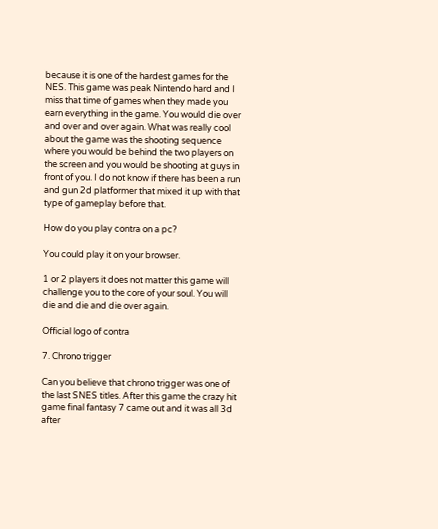because it is one of the hardest games for the NES. This game was peak Nintendo hard and I miss that time of games when they made you earn everything in the game. You would die over and over and over again. What was really cool about the game was the shooting sequence where you would be behind the two players on the screen and you would be shooting at guys in front of you. I do not know if there has been a run and gun 2d platformer that mixed it up with that type of gameplay before that.

How do you play contra on a pc?

You could play it on your browser.

1 or 2 players it does not matter this game will challenge you to the core of your soul. You will die and die and die over again.

Official logo of contra

7. Chrono trigger

Can you believe that chrono trigger was one of the last SNES titles. After this game the crazy hit game final fantasy 7 came out and it was all 3d after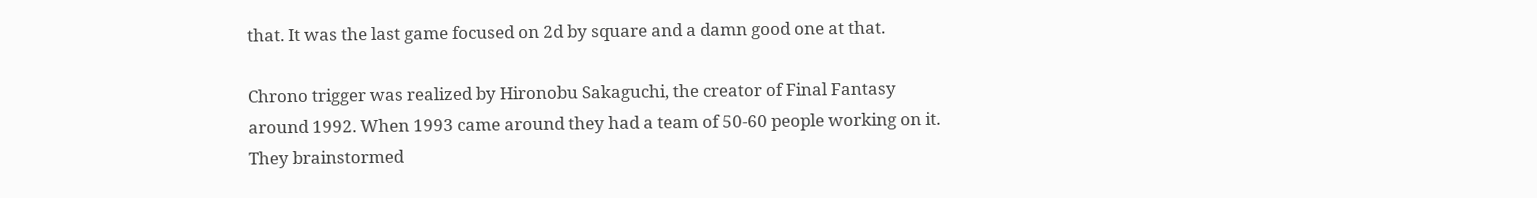that. It was the last game focused on 2d by square and a damn good one at that.

Chrono trigger was realized by Hironobu Sakaguchi, the creator of Final Fantasy around 1992. When 1993 came around they had a team of 50-60 people working on it. They brainstormed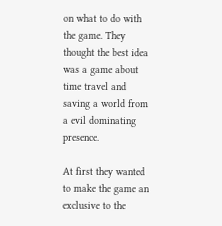on what to do with the game. They thought the best idea was a game about time travel and saving a world from a evil dominating presence.

At first they wanted to make the game an exclusive to the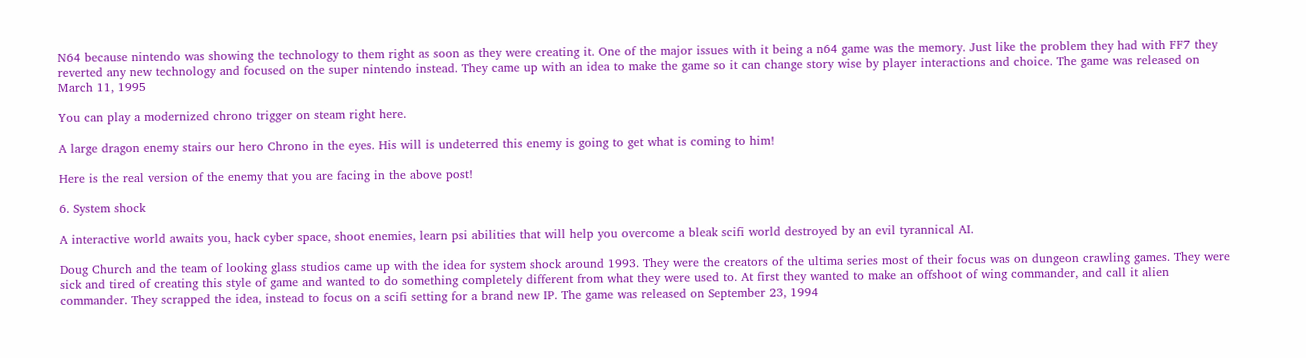N64 because nintendo was showing the technology to them right as soon as they were creating it. One of the major issues with it being a n64 game was the memory. Just like the problem they had with FF7 they reverted any new technology and focused on the super nintendo instead. They came up with an idea to make the game so it can change story wise by player interactions and choice. The game was released on March 11, 1995

You can play a modernized chrono trigger on steam right here.

A large dragon enemy stairs our hero Chrono in the eyes. His will is undeterred this enemy is going to get what is coming to him!

Here is the real version of the enemy that you are facing in the above post!

6. System shock

A interactive world awaits you, hack cyber space, shoot enemies, learn psi abilities that will help you overcome a bleak scifi world destroyed by an evil tyrannical AI.

Doug Church and the team of looking glass studios came up with the idea for system shock around 1993. They were the creators of the ultima series most of their focus was on dungeon crawling games. They were sick and tired of creating this style of game and wanted to do something completely different from what they were used to. At first they wanted to make an offshoot of wing commander, and call it alien commander. They scrapped the idea, instead to focus on a scifi setting for a brand new IP. The game was released on September 23, 1994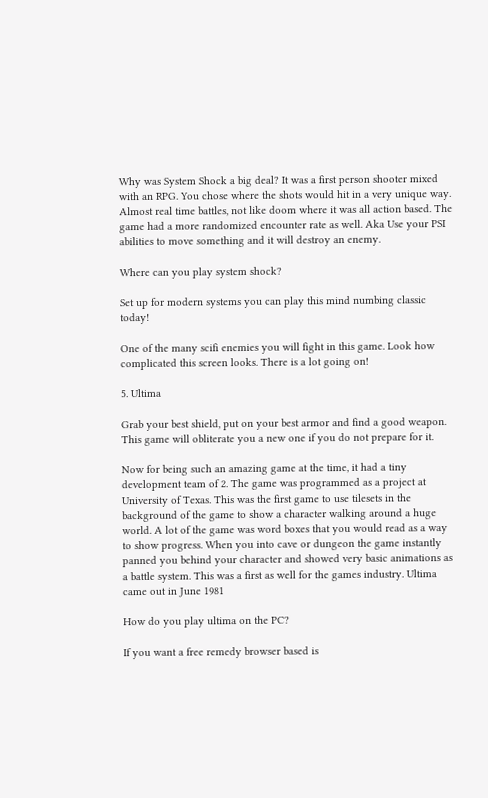Why was System Shock a big deal? It was a first person shooter mixed with an RPG. You chose where the shots would hit in a very unique way. Almost real time battles, not like doom where it was all action based. The game had a more randomized encounter rate as well. Aka Use your PSI abilities to move something and it will destroy an enemy.

Where can you play system shock?

Set up for modern systems you can play this mind numbing classic today!

One of the many scifi enemies you will fight in this game. Look how complicated this screen looks. There is a lot going on!

5. Ultima

Grab your best shield, put on your best armor and find a good weapon. This game will obliterate you a new one if you do not prepare for it.

Now for being such an amazing game at the time, it had a tiny development team of 2. The game was programmed as a project at University of Texas. This was the first game to use tilesets in the background of the game to show a character walking around a huge world. A lot of the game was word boxes that you would read as a way to show progress. When you into cave or dungeon the game instantly panned you behind your character and showed very basic animations as a battle system. This was a first as well for the games industry. Ultima came out in June 1981

How do you play ultima on the PC?

If you want a free remedy browser based is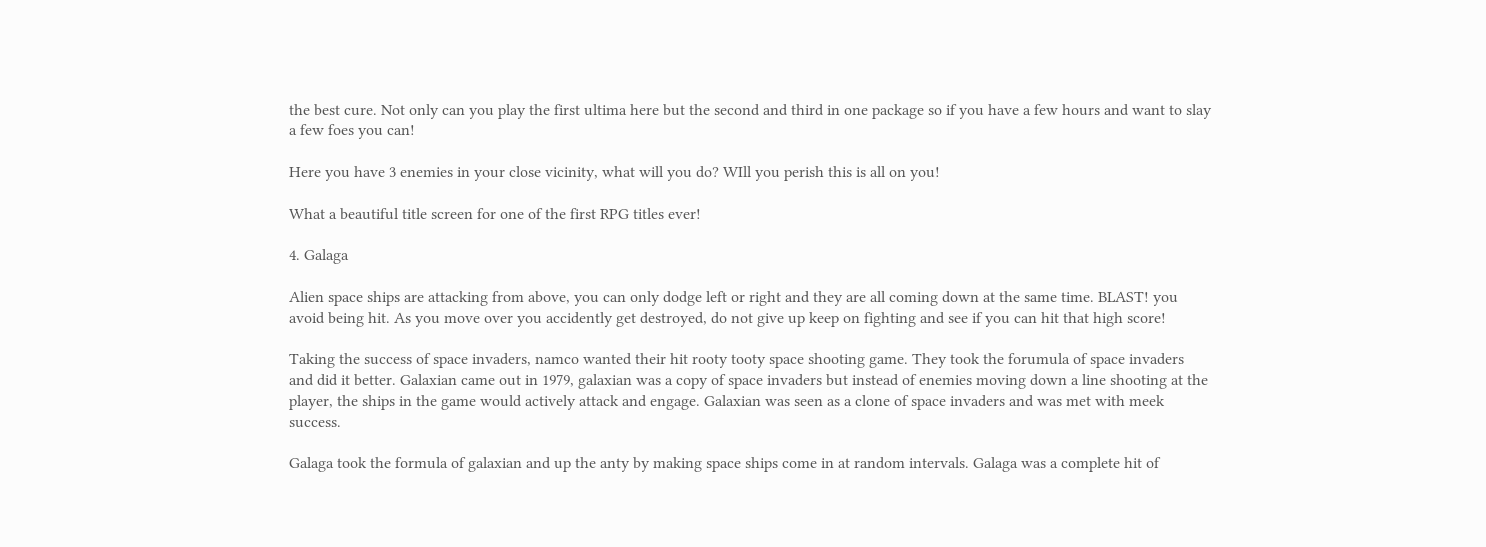the best cure. Not only can you play the first ultima here but the second and third in one package so if you have a few hours and want to slay a few foes you can!

Here you have 3 enemies in your close vicinity, what will you do? WIll you perish this is all on you!

What a beautiful title screen for one of the first RPG titles ever!

4. Galaga

Alien space ships are attacking from above, you can only dodge left or right and they are all coming down at the same time. BLAST! you avoid being hit. As you move over you accidently get destroyed, do not give up keep on fighting and see if you can hit that high score!

Taking the success of space invaders, namco wanted their hit rooty tooty space shooting game. They took the forumula of space invaders and did it better. Galaxian came out in 1979, galaxian was a copy of space invaders but instead of enemies moving down a line shooting at the player, the ships in the game would actively attack and engage. Galaxian was seen as a clone of space invaders and was met with meek success.

Galaga took the formula of galaxian and up the anty by making space ships come in at random intervals. Galaga was a complete hit of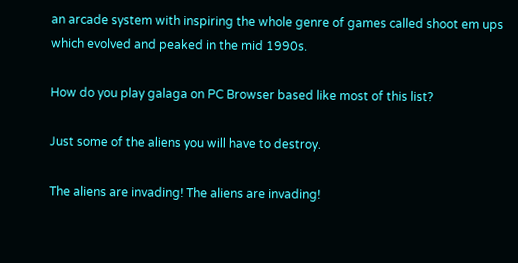an arcade system with inspiring the whole genre of games called shoot em ups which evolved and peaked in the mid 1990s.

How do you play galaga on PC Browser based like most of this list?

Just some of the aliens you will have to destroy.

The aliens are invading! The aliens are invading!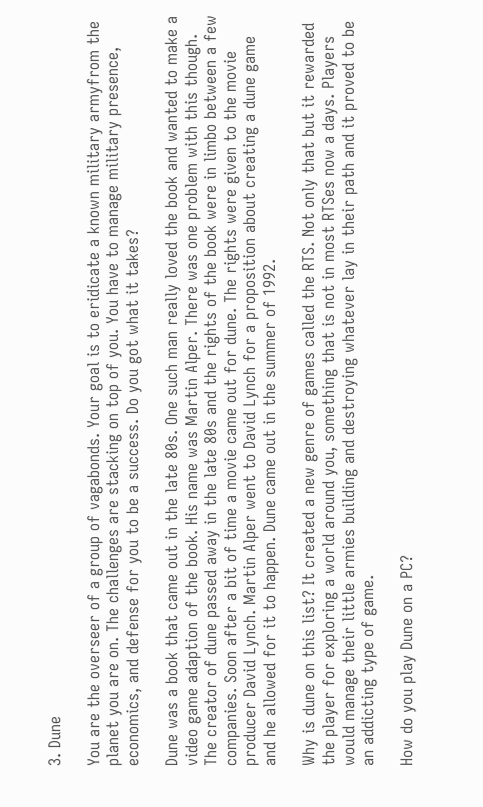3. Dune

You are the overseer of a group of vagabonds. Your goal is to eridicate a known military armyfrom the planet you are on. The challenges are stacking on top of you. You have to manage military presence, economics, and defense for you to be a success. Do you got what it takes?

Dune was a book that came out in the late 80s. One such man really loved the book and wanted to make a video game adaption of the book. His name was Martin Alper. There was one problem with this though. The creator of dune passed away in the late 80s and the rights of the book were in limbo between a few companies. Soon after a bit of time a movie came out for dune. The rights were given to the movie producer David Lynch. Martin Alper went to David Lynch for a proposition about creating a dune game and he allowed for it to happen. Dune came out in the summer of 1992.

Why is dune on this list? It created a new genre of games called the RTS. Not only that but it rewarded the player for exploring a world around you, something that is not in most RTSes now a days. Players would manage their little armies building and destroying whatever lay in their path and it proved to be an addicting type of game.

How do you play Dune on a PC?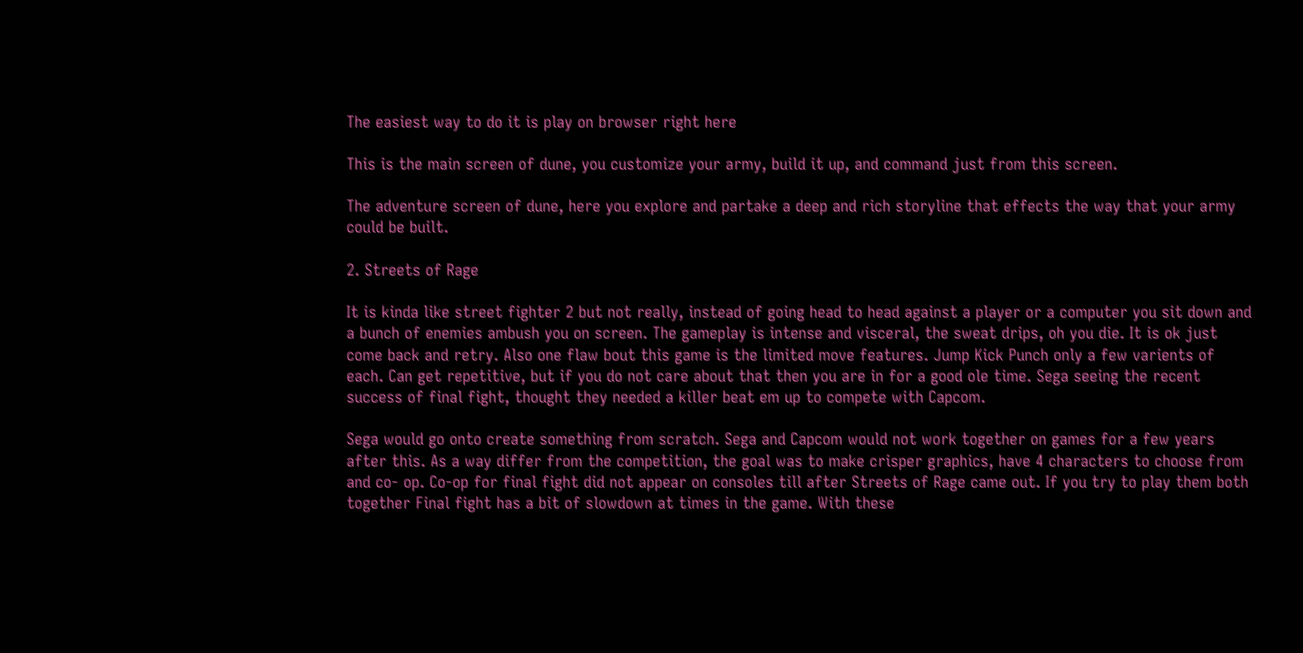The easiest way to do it is play on browser right here

This is the main screen of dune, you customize your army, build it up, and command just from this screen.

The adventure screen of dune, here you explore and partake a deep and rich storyline that effects the way that your army could be built.

2. Streets of Rage

It is kinda like street fighter 2 but not really, instead of going head to head against a player or a computer you sit down and a bunch of enemies ambush you on screen. The gameplay is intense and visceral, the sweat drips, oh you die. It is ok just come back and retry. Also one flaw bout this game is the limited move features. Jump Kick Punch only a few varients of each. Can get repetitive, but if you do not care about that then you are in for a good ole time. Sega seeing the recent success of final fight, thought they needed a killer beat em up to compete with Capcom.

Sega would go onto create something from scratch. Sega and Capcom would not work together on games for a few years after this. As a way differ from the competition, the goal was to make crisper graphics, have 4 characters to choose from and co- op. Co-op for final fight did not appear on consoles till after Streets of Rage came out. If you try to play them both together Final fight has a bit of slowdown at times in the game. With these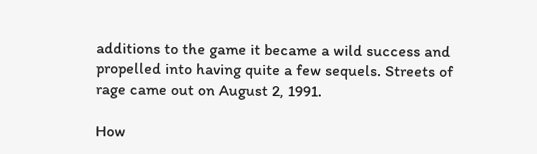additions to the game it became a wild success and propelled into having quite a few sequels. Streets of rage came out on August 2, 1991.

How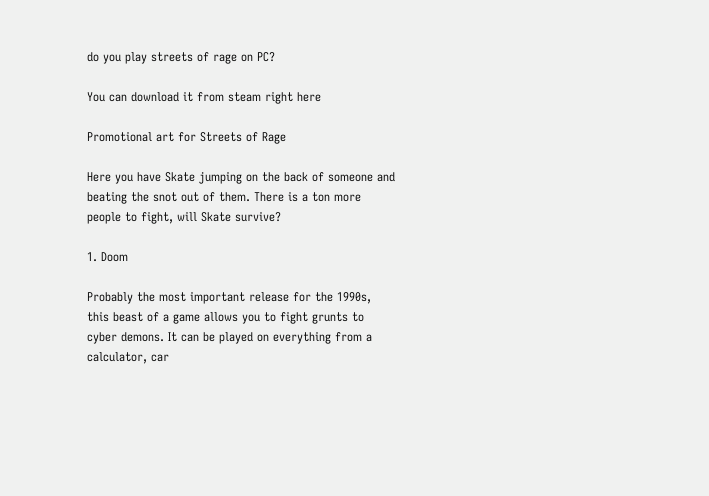do you play streets of rage on PC?

You can download it from steam right here

Promotional art for Streets of Rage

Here you have Skate jumping on the back of someone and beating the snot out of them. There is a ton more people to fight, will Skate survive?

1. Doom

Probably the most important release for the 1990s, this beast of a game allows you to fight grunts to cyber demons. It can be played on everything from a calculator, car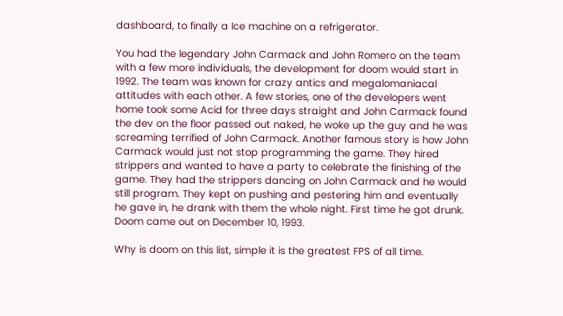dashboard, to finally a Ice machine on a refrigerator.

You had the legendary John Carmack and John Romero on the team with a few more individuals, the development for doom would start in 1992. The team was known for crazy antics and megalomaniacal attitudes with each other. A few stories, one of the developers went home took some Acid for three days straight and John Carmack found the dev on the floor passed out naked, he woke up the guy and he was screaming terrified of John Carmack. Another famous story is how John Carmack would just not stop programming the game. They hired strippers and wanted to have a party to celebrate the finishing of the game. They had the strippers dancing on John Carmack and he would still program. They kept on pushing and pestering him and eventually he gave in, he drank with them the whole night. First time he got drunk. Doom came out on December 10, 1993.

Why is doom on this list, simple it is the greatest FPS of all time.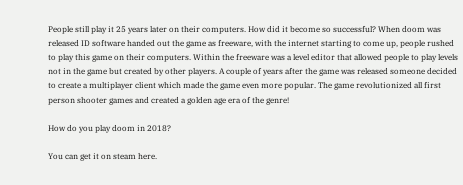People still play it 25 years later on their computers. How did it become so successful? When doom was released ID software handed out the game as freeware, with the internet starting to come up, people rushed to play this game on their computers. Within the freeware was a level editor that allowed people to play levels not in the game but created by other players. A couple of years after the game was released someone decided to create a multiplayer client which made the game even more popular. The game revolutionized all first person shooter games and created a golden age era of the genre!

How do you play doom in 2018?

You can get it on steam here.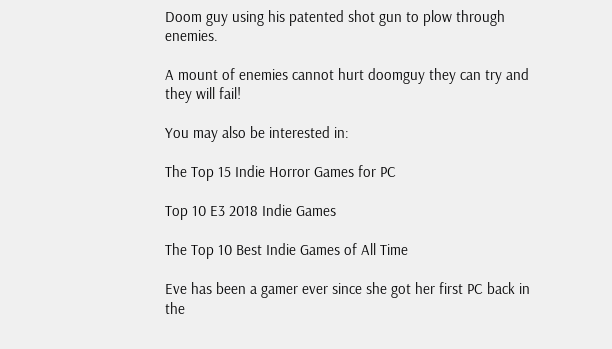Doom guy using his patented shot gun to plow through enemies.

A mount of enemies cannot hurt doomguy they can try and they will fail!

You may also be interested in:

The Top 15 Indie Horror Games for PC

Top 10 E3 2018 Indie Games

The Top 10 Best Indie Games of All Time

Eve has been a gamer ever since she got her first PC back in the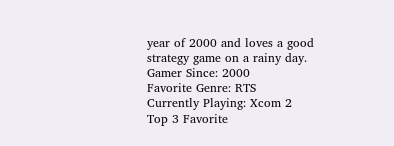year of 2000 and loves a good strategy game on a rainy day.
Gamer Since: 2000
Favorite Genre: RTS
Currently Playing: Xcom 2
Top 3 Favorite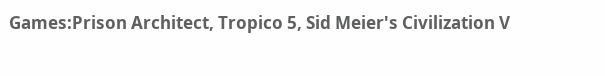Games:Prison Architect, Tropico 5, Sid Meier's Civilization V